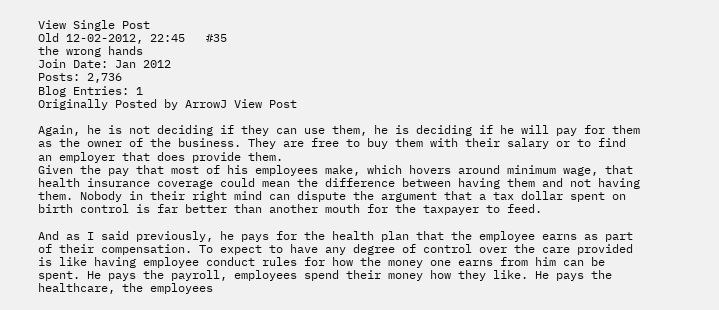View Single Post
Old 12-02-2012, 22:45   #35
the wrong hands
Join Date: Jan 2012
Posts: 2,736
Blog Entries: 1
Originally Posted by ArrowJ View Post

Again, he is not deciding if they can use them, he is deciding if he will pay for them as the owner of the business. They are free to buy them with their salary or to find an employer that does provide them.
Given the pay that most of his employees make, which hovers around minimum wage, that health insurance coverage could mean the difference between having them and not having them. Nobody in their right mind can dispute the argument that a tax dollar spent on birth control is far better than another mouth for the taxpayer to feed.

And as I said previously, he pays for the health plan that the employee earns as part of their compensation. To expect to have any degree of control over the care provided is like having employee conduct rules for how the money one earns from him can be spent. He pays the payroll, employees spend their money how they like. He pays the healthcare, the employees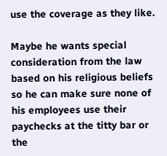use the coverage as they like.

Maybe he wants special consideration from the law based on his religious beliefs so he can make sure none of his employees use their paychecks at the titty bar or the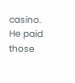casino. He paid those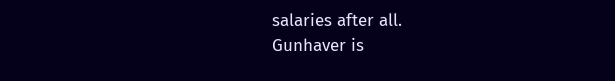salaries after all.
Gunhaver is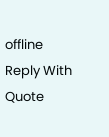offline   Reply With Quote